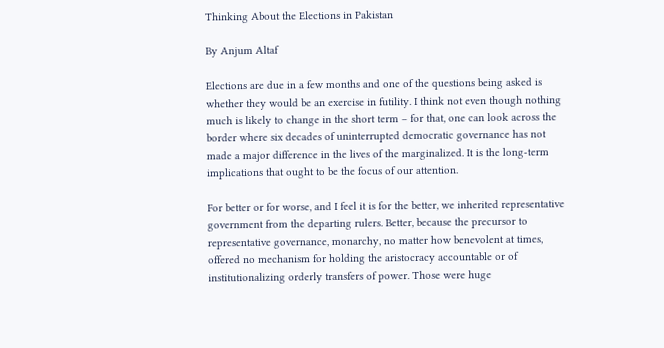Thinking About the Elections in Pakistan

By Anjum Altaf

Elections are due in a few months and one of the questions being asked is whether they would be an exercise in futility. I think not even though nothing much is likely to change in the short term – for that, one can look across the border where six decades of uninterrupted democratic governance has not made a major difference in the lives of the marginalized. It is the long-term implications that ought to be the focus of our attention.

For better or for worse, and I feel it is for the better, we inherited representative government from the departing rulers. Better, because the precursor to representative governance, monarchy, no matter how benevolent at times, offered no mechanism for holding the aristocracy accountable or of institutionalizing orderly transfers of power. Those were huge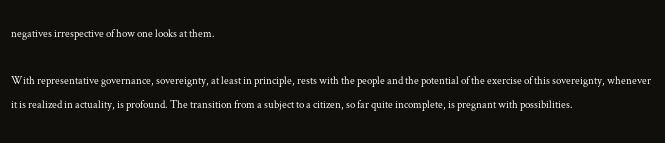negatives irrespective of how one looks at them.

With representative governance, sovereignty, at least in principle, rests with the people and the potential of the exercise of this sovereignty, whenever it is realized in actuality, is profound. The transition from a subject to a citizen, so far quite incomplete, is pregnant with possibilities.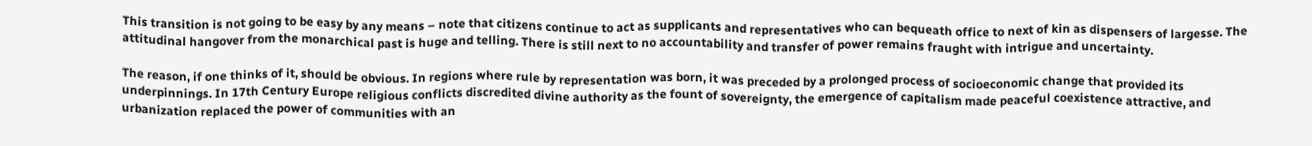This transition is not going to be easy by any means – note that citizens continue to act as supplicants and representatives who can bequeath office to next of kin as dispensers of largesse. The attitudinal hangover from the monarchical past is huge and telling. There is still next to no accountability and transfer of power remains fraught with intrigue and uncertainty.

The reason, if one thinks of it, should be obvious. In regions where rule by representation was born, it was preceded by a prolonged process of socioeconomic change that provided its underpinnings. In 17th Century Europe religious conflicts discredited divine authority as the fount of sovereignty, the emergence of capitalism made peaceful coexistence attractive, and urbanization replaced the power of communities with an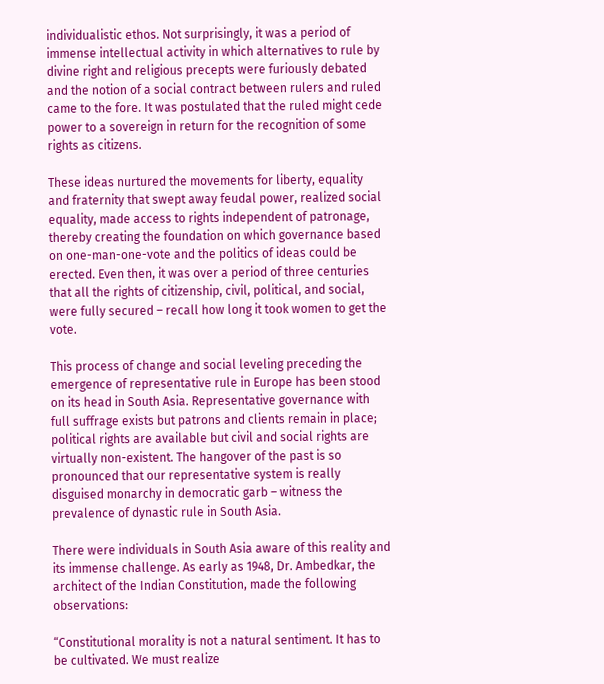individualistic ethos. Not surprisingly, it was a period of immense intellectual activity in which alternatives to rule by divine right and religious precepts were furiously debated and the notion of a social contract between rulers and ruled came to the fore. It was postulated that the ruled might cede power to a sovereign in return for the recognition of some rights as citizens.

These ideas nurtured the movements for liberty, equality and fraternity that swept away feudal power, realized social equality, made access to rights independent of patronage, thereby creating the foundation on which governance based on one-man-one-vote and the politics of ideas could be erected. Even then, it was over a period of three centuries that all the rights of citizenship, civil, political, and social, were fully secured – recall how long it took women to get the vote.

This process of change and social leveling preceding the emergence of representative rule in Europe has been stood on its head in South Asia. Representative governance with full suffrage exists but patrons and clients remain in place; political rights are available but civil and social rights are virtually non-existent. The hangover of the past is so pronounced that our representative system is really disguised monarchy in democratic garb – witness the prevalence of dynastic rule in South Asia.

There were individuals in South Asia aware of this reality and its immense challenge. As early as 1948, Dr. Ambedkar, the architect of the Indian Constitution, made the following observations:

“Constitutional morality is not a natural sentiment. It has to be cultivated. We must realize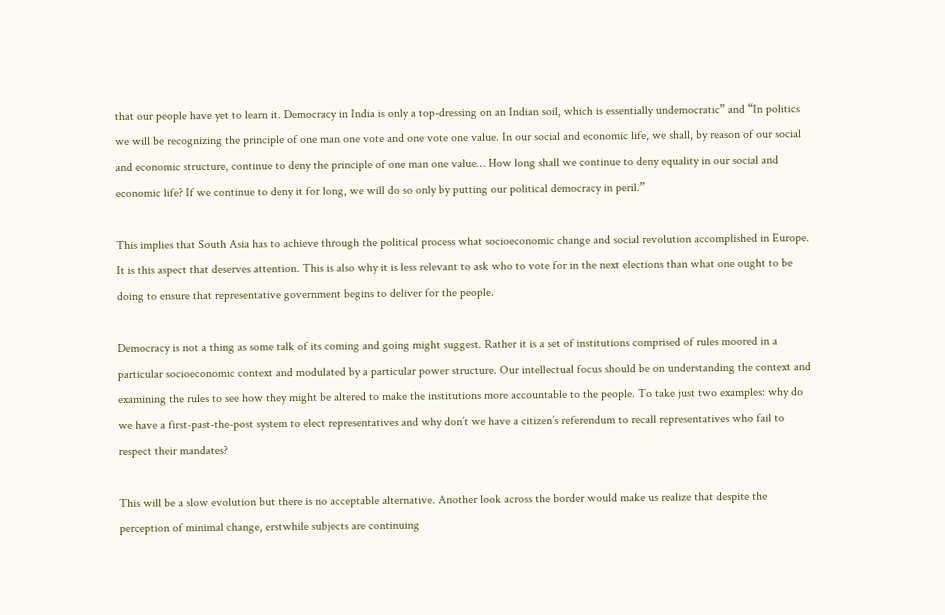that our people have yet to learn it. Democracy in India is only a top-dressing on an Indian soil, which is essentially undemocratic” and “In politics we will be recognizing the principle of one man one vote and one vote one value. In our social and economic life, we shall, by reason of our social and economic structure, continue to deny the principle of one man one value… How long shall we continue to deny equality in our social and economic life? If we continue to deny it for long, we will do so only by putting our political democracy in peril.”

This implies that South Asia has to achieve through the political process what socioeconomic change and social revolution accomplished in Europe. It is this aspect that deserves attention. This is also why it is less relevant to ask who to vote for in the next elections than what one ought to be doing to ensure that representative government begins to deliver for the people.

Democracy is not a thing as some talk of its coming and going might suggest. Rather it is a set of institutions comprised of rules moored in a particular socioeconomic context and modulated by a particular power structure. Our intellectual focus should be on understanding the context and examining the rules to see how they might be altered to make the institutions more accountable to the people. To take just two examples: why do we have a first-past-the-post system to elect representatives and why don’t we have a citizen’s referendum to recall representatives who fail to respect their mandates?

This will be a slow evolution but there is no acceptable alternative. Another look across the border would make us realize that despite the perception of minimal change, erstwhile subjects are continuing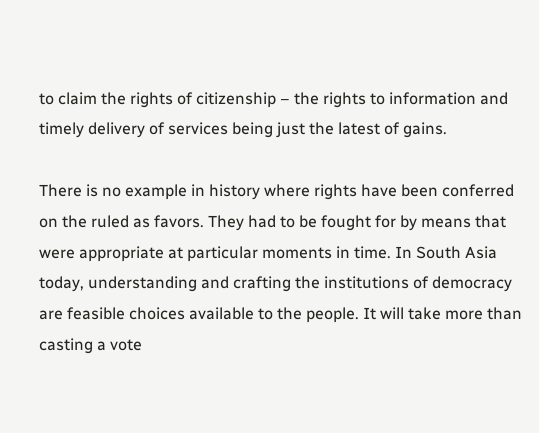to claim the rights of citizenship – the rights to information and timely delivery of services being just the latest of gains.

There is no example in history where rights have been conferred on the ruled as favors. They had to be fought for by means that were appropriate at particular moments in time. In South Asia today, understanding and crafting the institutions of democracy are feasible choices available to the people. It will take more than casting a vote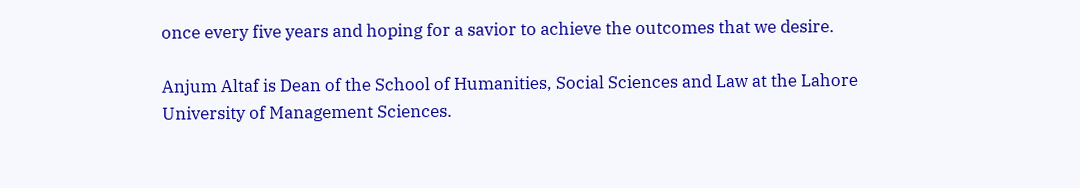once every five years and hoping for a savior to achieve the outcomes that we desire.

Anjum Altaf is Dean of the School of Humanities, Social Sciences and Law at the Lahore University of Management Sciences.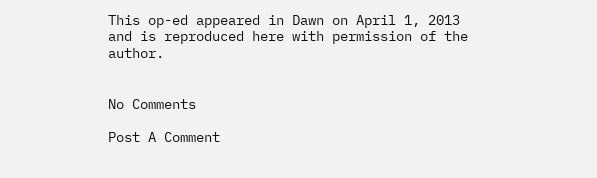This op-ed appeared in Dawn on April 1, 2013 and is reproduced here with permission of the author.


No Comments

Post A Comment